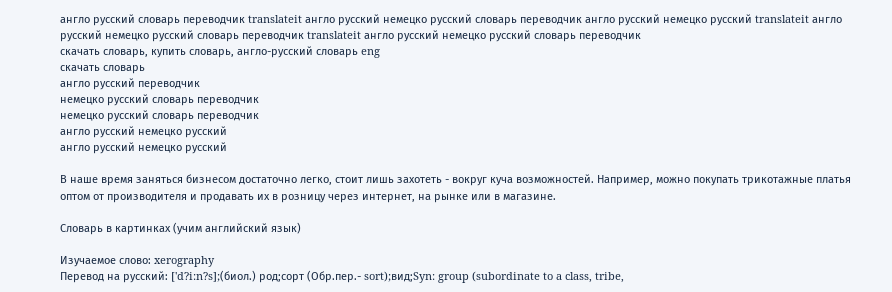англо русский словарь переводчик translateit англо русский немецко русский словарь переводчик англо русский немецко русский translateit англо русский немецко русский словарь переводчик translateit англо русский немецко русский словарь переводчик
скачать словарь, купить словарь, англо-русский словарь eng
скачать словарь
англо русский переводчик
немецко русский словарь переводчик
немецко русский словарь переводчик
англо русский немецко русский
англо русский немецко русский

В наше время заняться бизнесом достаточно легко, стоит лишь захотеть - вокруг куча возможностей. Например, можно покупать трикотажные платья оптом от производителя и продавать их в розницу через интернет, на рынке или в магазине.

Словарь в картинках (учим английский язык)

Изучаемое слово: xerography
Перевод на русский: ['d?i:n?s];(биол.) род;сорт (Обр.пер.- sort);вид;Syn: group (subordinate to a class, tribe,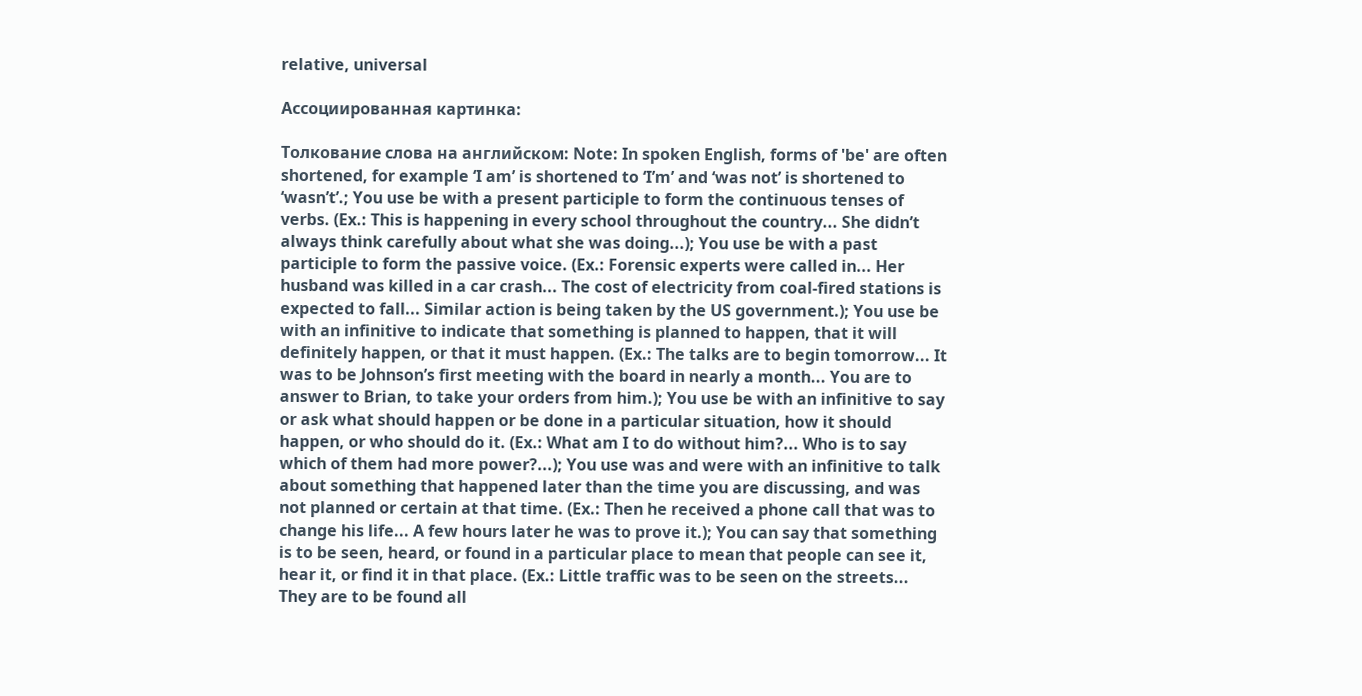relative, universal

Ассоциированная картинка:

Толкование слова на английском: Note: In spoken English, forms of 'be' are often shortened, for example ‘I am’ is shortened to ‘I’m’ and ‘was not’ is shortened to ‘wasn’t’.; You use be with a present participle to form the continuous tenses of verbs. (Ex.: This is happening in every school throughout the country... She didn’t always think carefully about what she was doing...); You use be with a past participle to form the passive voice. (Ex.: Forensic experts were called in... Her husband was killed in a car crash... The cost of electricity from coal-fired stations is expected to fall... Similar action is being taken by the US government.); You use be with an infinitive to indicate that something is planned to happen, that it will definitely happen, or that it must happen. (Ex.: The talks are to begin tomorrow... It was to be Johnson’s first meeting with the board in nearly a month... You are to answer to Brian, to take your orders from him.); You use be with an infinitive to say or ask what should happen or be done in a particular situation, how it should happen, or who should do it. (Ex.: What am I to do without him?... Who is to say which of them had more power?...); You use was and were with an infinitive to talk about something that happened later than the time you are discussing, and was not planned or certain at that time. (Ex.: Then he received a phone call that was to change his life... A few hours later he was to prove it.); You can say that something is to be seen, heard, or found in a particular place to mean that people can see it, hear it, or find it in that place. (Ex.: Little traffic was to be seen on the streets... They are to be found all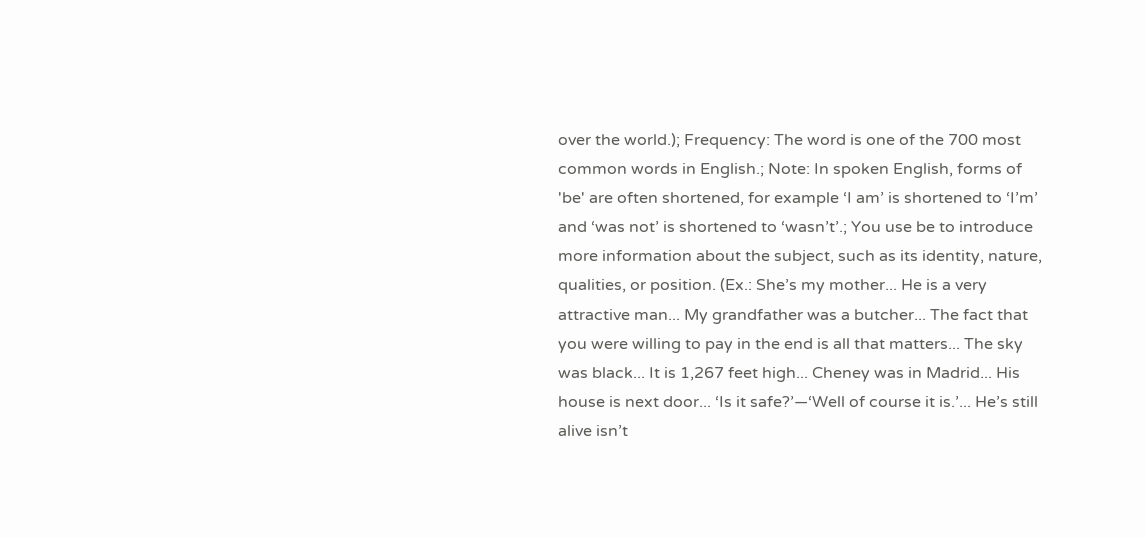over the world.); Frequency: The word is one of the 700 most common words in English.; Note: In spoken English, forms of 'be' are often shortened, for example ‘I am’ is shortened to ‘I’m’ and ‘was not’ is shortened to ‘wasn’t’.; You use be to introduce more information about the subject, such as its identity, nature, qualities, or position. (Ex.: She’s my mother... He is a very attractive man... My grandfather was a butcher... The fact that you were willing to pay in the end is all that matters... The sky was black... It is 1,267 feet high... Cheney was in Madrid... His house is next door... ‘Is it safe?’—‘Well of course it is.’... He’s still alive isn’t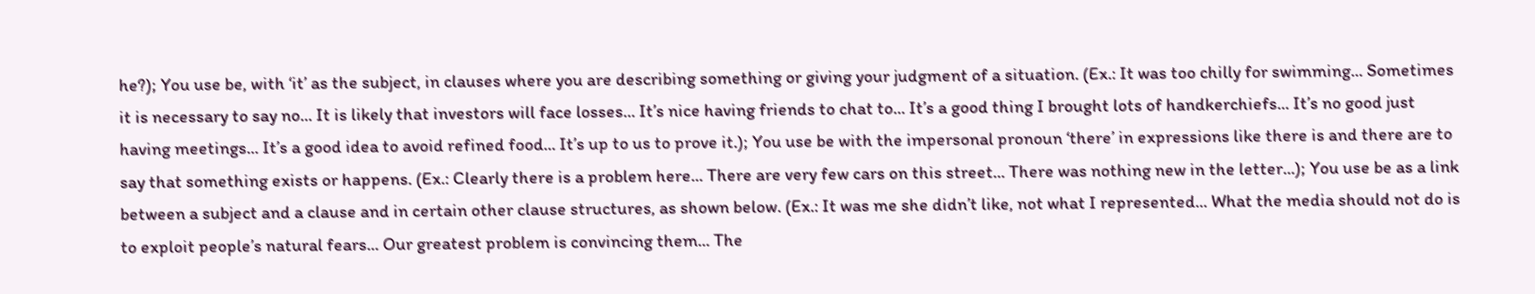he?); You use be, with ‘it’ as the subject, in clauses where you are describing something or giving your judgment of a situation. (Ex.: It was too chilly for swimming... Sometimes it is necessary to say no... It is likely that investors will face losses... It’s nice having friends to chat to... It’s a good thing I brought lots of handkerchiefs... It’s no good just having meetings... It’s a good idea to avoid refined food... It’s up to us to prove it.); You use be with the impersonal pronoun ‘there’ in expressions like there is and there are to say that something exists or happens. (Ex.: Clearly there is a problem here... There are very few cars on this street... There was nothing new in the letter...); You use be as a link between a subject and a clause and in certain other clause structures, as shown below. (Ex.: It was me she didn’t like, not what I represented... What the media should not do is to exploit people’s natural fears... Our greatest problem is convincing them... The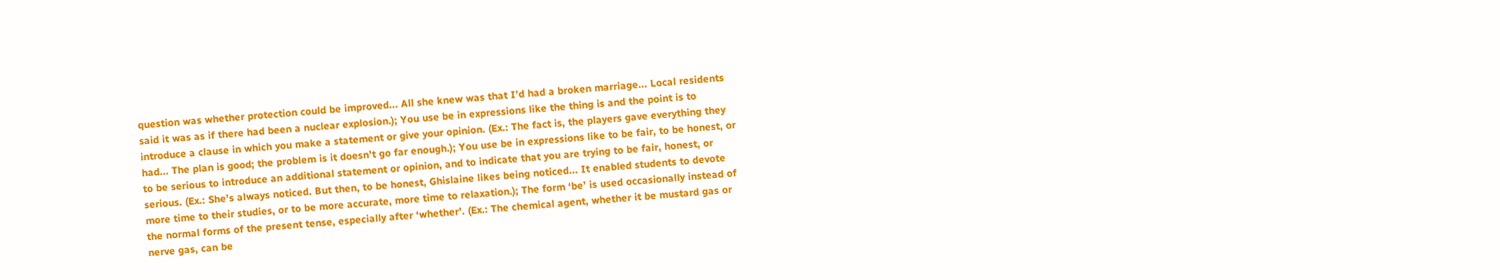question was whether protection could be improved... All she knew was that I’d had a broken marriage... Local residents said it was as if there had been a nuclear explosion.); You use be in expressions like the thing is and the point is to introduce a clause in which you make a statement or give your opinion. (Ex.: The fact is, the players gave everything they had... The plan is good; the problem is it doesn’t go far enough.); You use be in expressions like to be fair, to be honest, or to be serious to introduce an additional statement or opinion, and to indicate that you are trying to be fair, honest, or serious. (Ex.: She’s always noticed. But then, to be honest, Ghislaine likes being noticed... It enabled students to devote more time to their studies, or to be more accurate, more time to relaxation.); The form ‘be’ is used occasionally instead of the normal forms of the present tense, especially after ‘whether’. (Ex.: The chemical agent, whether it be mustard gas or nerve gas, can be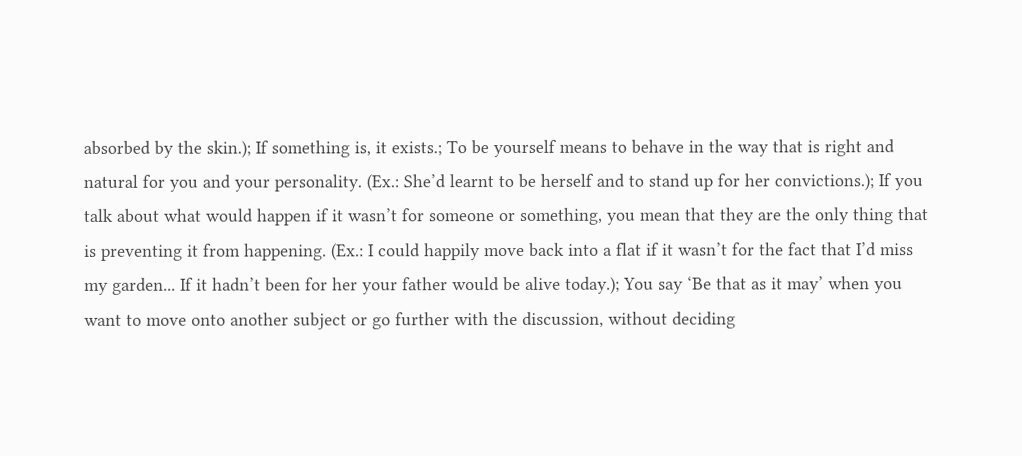absorbed by the skin.); If something is, it exists.; To be yourself means to behave in the way that is right and natural for you and your personality. (Ex.: She’d learnt to be herself and to stand up for her convictions.); If you talk about what would happen if it wasn’t for someone or something, you mean that they are the only thing that is preventing it from happening. (Ex.: I could happily move back into a flat if it wasn’t for the fact that I’d miss my garden... If it hadn’t been for her your father would be alive today.); You say ‘Be that as it may’ when you want to move onto another subject or go further with the discussion, without deciding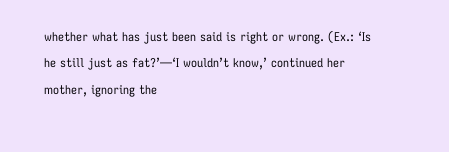whether what has just been said is right or wrong. (Ex.: ‘Is he still just as fat?’—‘I wouldn’t know,’ continued her mother, ignoring the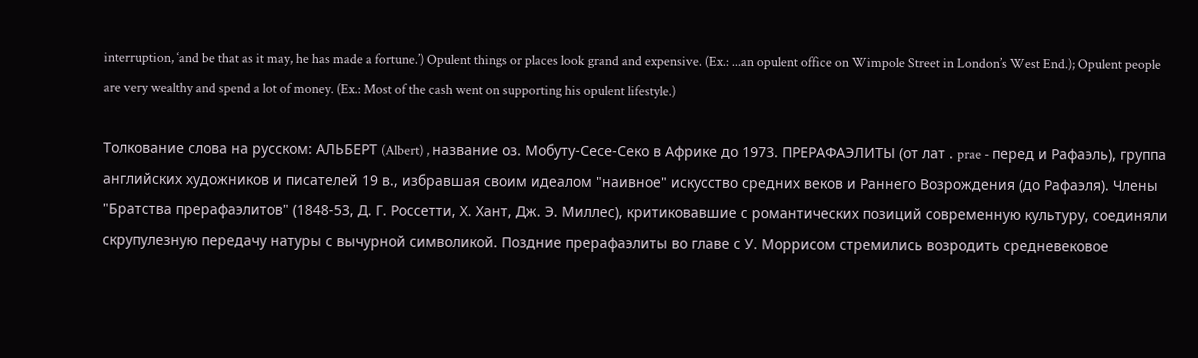interruption, ‘and be that as it may, he has made a fortune.’) Opulent things or places look grand and expensive. (Ex.: ...an opulent office on Wimpole Street in London’s West End.); Opulent people are very wealthy and spend a lot of money. (Ex.: Most of the cash went on supporting his opulent lifestyle.)

Толкование слова на русском: АЛЬБЕРТ (Albert) , название оз. Мобуту-Сесе-Секо в Африке до 1973. ПРЕРАФАЭЛИТЫ (от лат . prae - перед и Рафаэль), группа английских художников и писателей 19 в., избравшая своим идеалом "наивное" искусство средних веков и Раннего Возрождения (до Рафаэля). Члены "Братства прерафаэлитов" (1848-53, Д. Г. Россетти, Х. Хант, Дж. Э. Миллес), критиковавшие с романтических позиций современную культуру, соединяли скрупулезную передачу натуры с вычурной символикой. Поздние прерафаэлиты во главе с У. Моррисом стремились возродить средневековое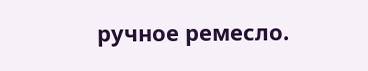ручное ремесло.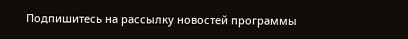Подпишитесь на рассылку новостей программы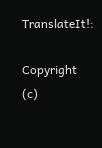TranslateIt!:

Copyright (c)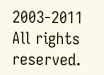2003-2011
All rights reserved.